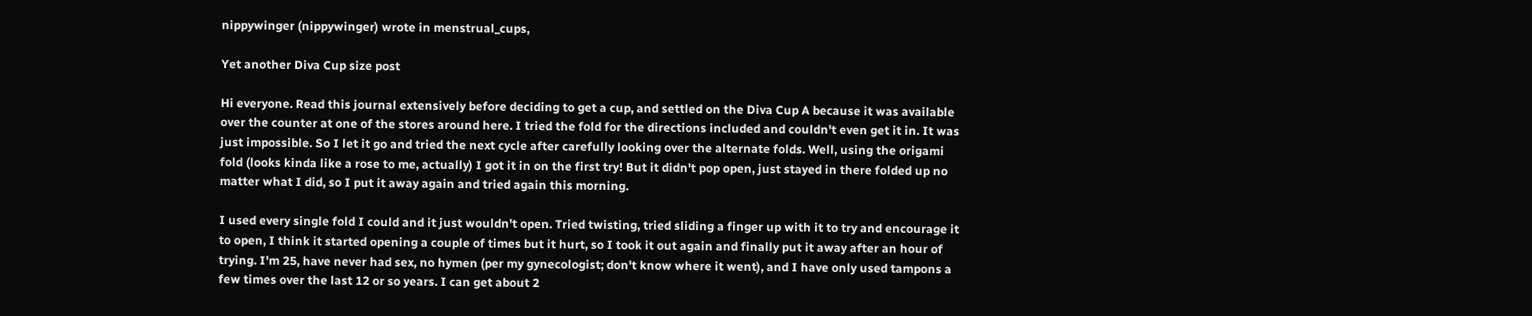nippywinger (nippywinger) wrote in menstrual_cups,

Yet another Diva Cup size post

Hi everyone. Read this journal extensively before deciding to get a cup, and settled on the Diva Cup A because it was available over the counter at one of the stores around here. I tried the fold for the directions included and couldn't even get it in. It was just impossible. So I let it go and tried the next cycle after carefully looking over the alternate folds. Well, using the origami fold (looks kinda like a rose to me, actually) I got it in on the first try! But it didn't pop open, just stayed in there folded up no matter what I did, so I put it away again and tried again this morning.

I used every single fold I could and it just wouldn't open. Tried twisting, tried sliding a finger up with it to try and encourage it to open, I think it started opening a couple of times but it hurt, so I took it out again and finally put it away after an hour of trying. I'm 25, have never had sex, no hymen (per my gynecologist; don't know where it went), and I have only used tampons a few times over the last 12 or so years. I can get about 2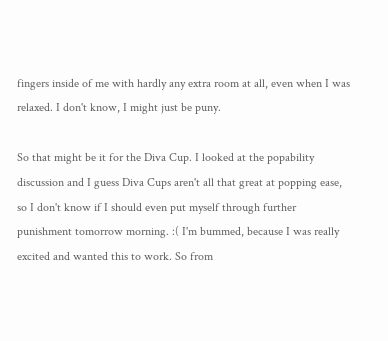fingers inside of me with hardly any extra room at all, even when I was relaxed. I don't know, I might just be puny.

So that might be it for the Diva Cup. I looked at the popability discussion and I guess Diva Cups aren't all that great at popping ease, so I don't know if I should even put myself through further punishment tomorrow morning. :( I'm bummed, because I was really excited and wanted this to work. So from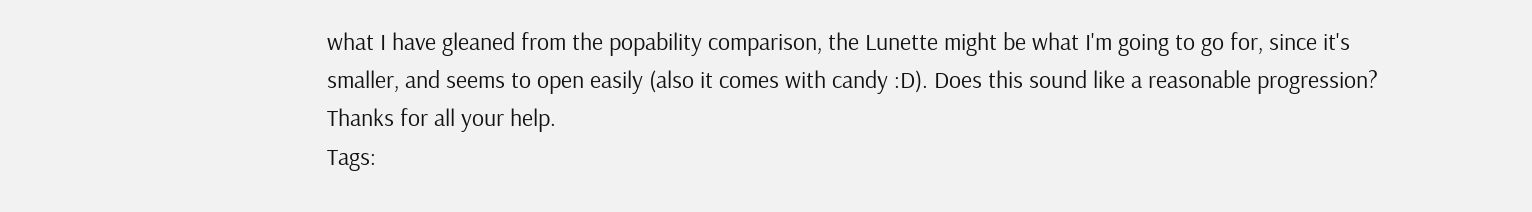what I have gleaned from the popability comparison, the Lunette might be what I'm going to go for, since it's smaller, and seems to open easily (also it comes with candy :D). Does this sound like a reasonable progression? Thanks for all your help.
Tags: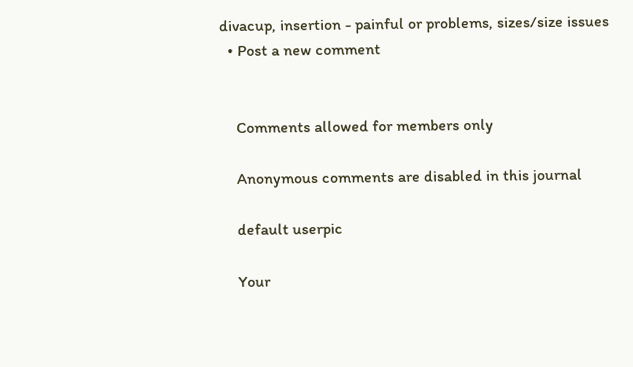divacup, insertion - painful or problems, sizes/size issues
  • Post a new comment


    Comments allowed for members only

    Anonymous comments are disabled in this journal

    default userpic

    Your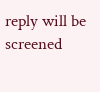reply will be screened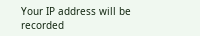Your IP address will be recorded